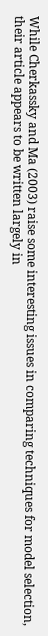While Cherkassky and Ma (2003) raise some interesting issues in comparing techniques for model selection, their article appears to be written largely in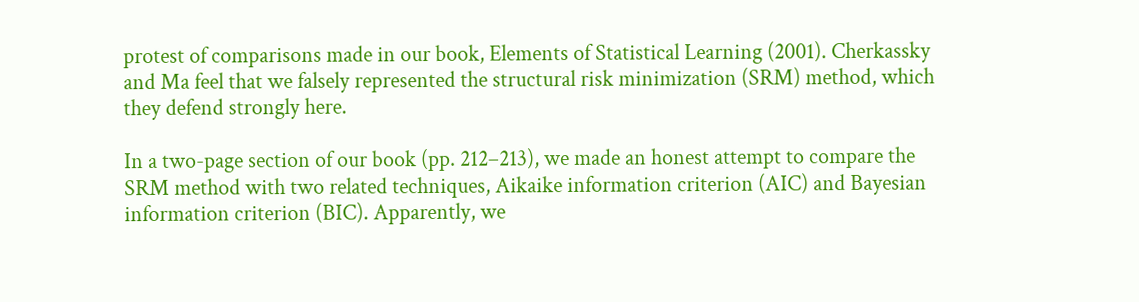protest of comparisons made in our book, Elements of Statistical Learning (2001). Cherkassky and Ma feel that we falsely represented the structural risk minimization (SRM) method, which they defend strongly here.

In a two-page section of our book (pp. 212–213), we made an honest attempt to compare the SRM method with two related techniques, Aikaike information criterion (AIC) and Bayesian information criterion (BIC). Apparently, we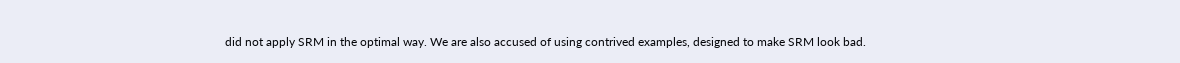did not apply SRM in the optimal way. We are also accused of using contrived examples, designed to make SRM look bad.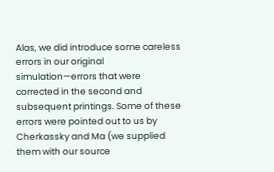Alas, we did introduce some careless errors in our original simulation—errors that were corrected in the second and subsequent printings. Some of these errors were pointed out to us by Cherkassky and Ma (we supplied them with our source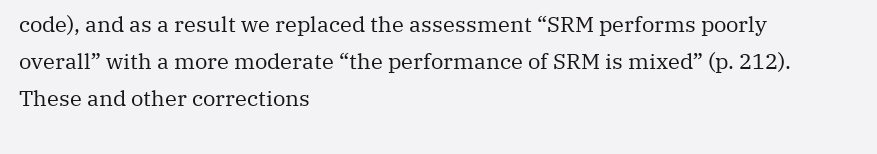code), and as a result we replaced the assessment “SRM performs poorly overall” with a more moderate “the performance of SRM is mixed” (p. 212). These and other corrections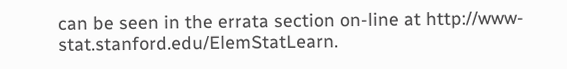can be seen in the errata section on-line at http://www-stat.stanford.edu/ElemStatLearn.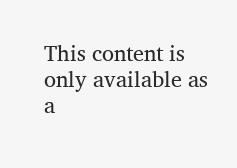This content is only available as a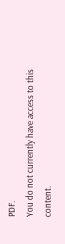PDF.
You do not currently have access to this content.